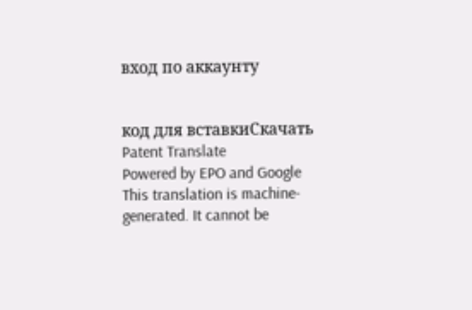вход по аккаунту


код для вставкиСкачать
Patent Translate
Powered by EPO and Google
This translation is machine-generated. It cannot be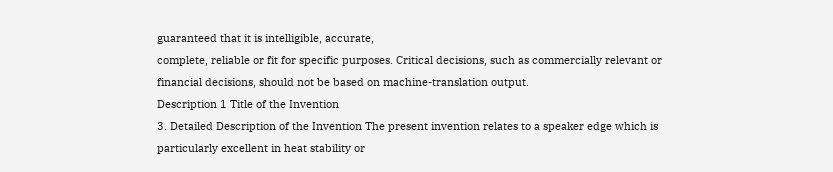guaranteed that it is intelligible, accurate,
complete, reliable or fit for specific purposes. Critical decisions, such as commercially relevant or
financial decisions, should not be based on machine-translation output.
Description 1 Title of the Invention
3. Detailed Description of the Invention The present invention relates to a speaker edge which is
particularly excellent in heat stability or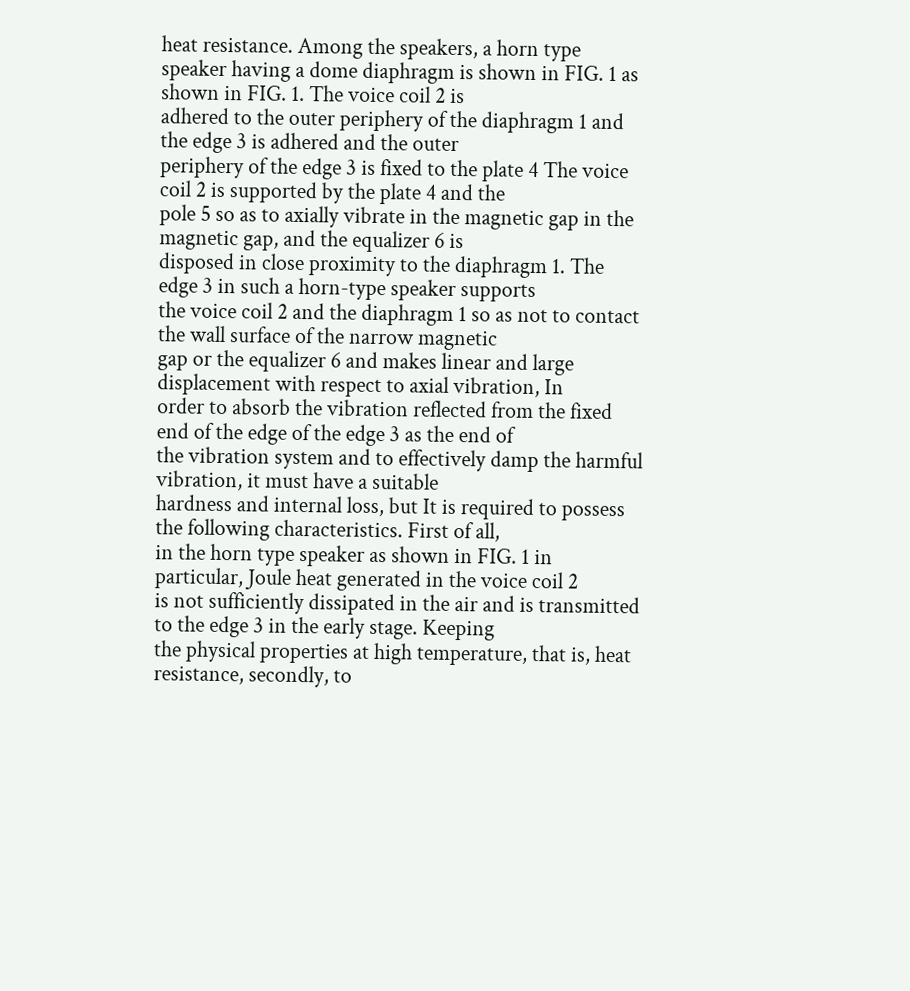heat resistance. Among the speakers, a horn type
speaker having a dome diaphragm is shown in FIG. 1 as shown in FIG. 1. The voice coil 2 is
adhered to the outer periphery of the diaphragm 1 and the edge 3 is adhered and the outer
periphery of the edge 3 is fixed to the plate 4 The voice coil 2 is supported by the plate 4 and the
pole 5 so as to axially vibrate in the magnetic gap in the magnetic gap, and the equalizer 6 is
disposed in close proximity to the diaphragm 1. The edge 3 in such a horn-type speaker supports
the voice coil 2 and the diaphragm 1 so as not to contact the wall surface of the narrow magnetic
gap or the equalizer 6 and makes linear and large displacement with respect to axial vibration, In
order to absorb the vibration reflected from the fixed end of the edge of the edge 3 as the end of
the vibration system and to effectively damp the harmful vibration, it must have a suitable
hardness and internal loss, but It is required to possess the following characteristics. First of all,
in the horn type speaker as shown in FIG. 1 in particular, Joule heat generated in the voice coil 2
is not sufficiently dissipated in the air and is transmitted to the edge 3 in the early stage. Keeping
the physical properties at high temperature, that is, heat resistance, secondly, to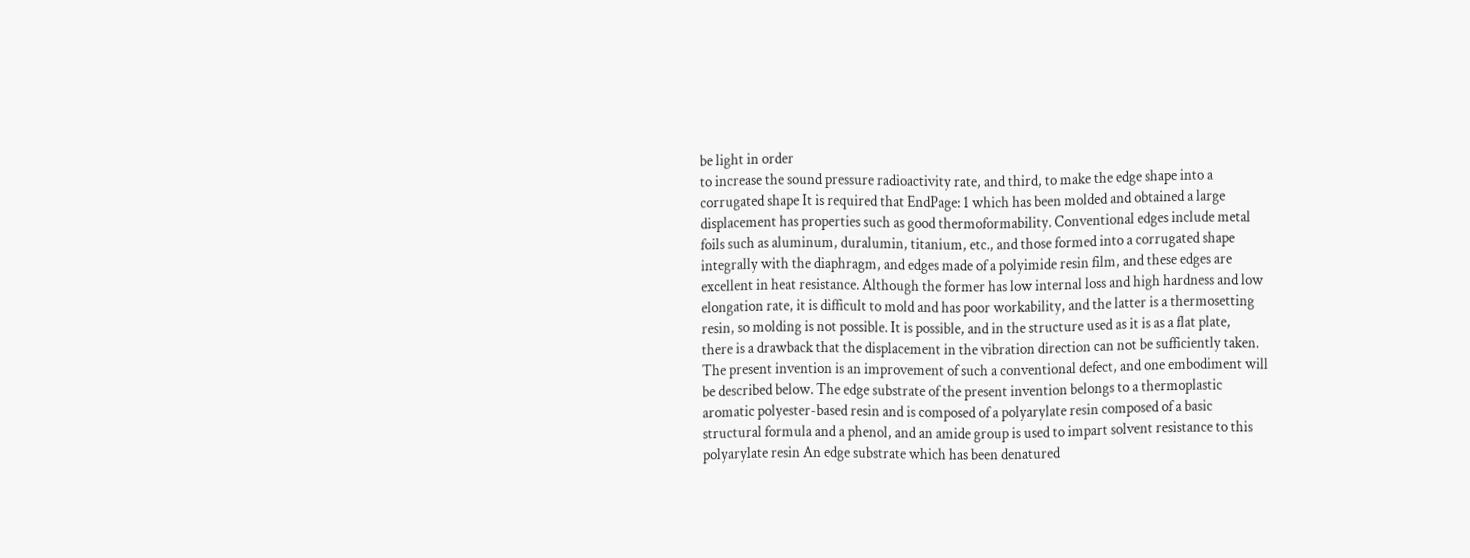be light in order
to increase the sound pressure radioactivity rate, and third, to make the edge shape into a
corrugated shape It is required that EndPage: 1 which has been molded and obtained a large
displacement has properties such as good thermoformability. Conventional edges include metal
foils such as aluminum, duralumin, titanium, etc., and those formed into a corrugated shape
integrally with the diaphragm, and edges made of a polyimide resin film, and these edges are
excellent in heat resistance. Although the former has low internal loss and high hardness and low
elongation rate, it is difficult to mold and has poor workability, and the latter is a thermosetting
resin, so molding is not possible. It is possible, and in the structure used as it is as a flat plate,
there is a drawback that the displacement in the vibration direction can not be sufficiently taken.
The present invention is an improvement of such a conventional defect, and one embodiment will
be described below. The edge substrate of the present invention belongs to a thermoplastic
aromatic polyester-based resin and is composed of a polyarylate resin composed of a basic
structural formula and a phenol, and an amide group is used to impart solvent resistance to this
polyarylate resin An edge substrate which has been denatured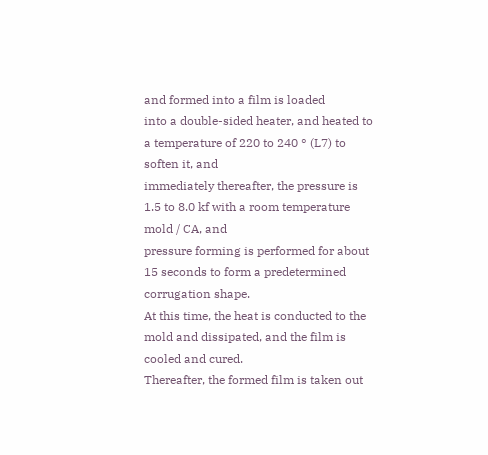and formed into a film is loaded
into a double-sided heater, and heated to a temperature of 220 to 240 ° (L7) to soften it, and
immediately thereafter, the pressure is 1.5 to 8.0 kf with a room temperature mold / CA, and
pressure forming is performed for about 15 seconds to form a predetermined corrugation shape.
At this time, the heat is conducted to the mold and dissipated, and the film is cooled and cured.
Thereafter, the formed film is taken out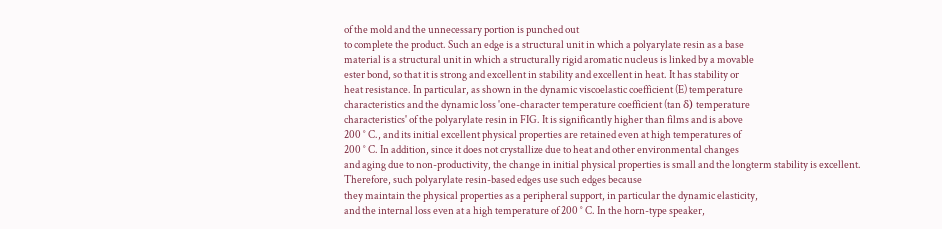of the mold and the unnecessary portion is punched out
to complete the product. Such an edge is a structural unit in which a polyarylate resin as a base
material is a structural unit in which a structurally rigid aromatic nucleus is linked by a movable
ester bond, so that it is strong and excellent in stability and excellent in heat. It has stability or
heat resistance. In particular, as shown in the dynamic viscoelastic coefficient (E) temperature
characteristics and the dynamic loss 'one-character temperature coefficient (tan δ) temperature
characteristics' of the polyarylate resin in FIG. It is significantly higher than films and is above
200 ° C., and its initial excellent physical properties are retained even at high temperatures of
200 ° C. In addition, since it does not crystallize due to heat and other environmental changes
and aging due to non-productivity, the change in initial physical properties is small and the longterm stability is excellent. Therefore, such polyarylate resin-based edges use such edges because
they maintain the physical properties as a peripheral support, in particular the dynamic elasticity,
and the internal loss even at a high temperature of 200 ° C. In the horn-type speaker,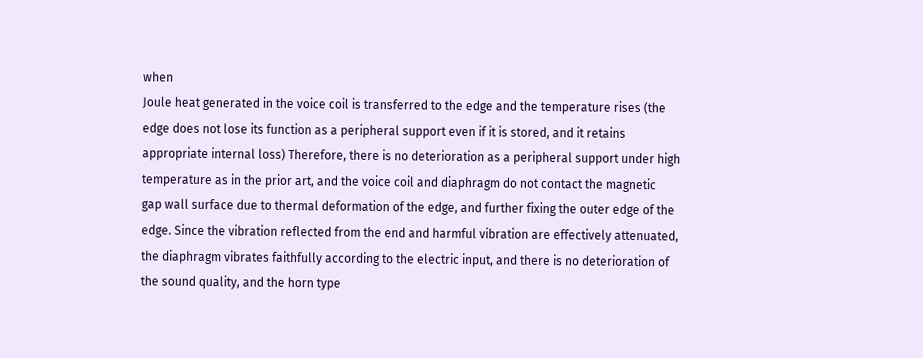when
Joule heat generated in the voice coil is transferred to the edge and the temperature rises (the
edge does not lose its function as a peripheral support even if it is stored, and it retains
appropriate internal loss) Therefore, there is no deterioration as a peripheral support under high
temperature as in the prior art, and the voice coil and diaphragm do not contact the magnetic
gap wall surface due to thermal deformation of the edge, and further fixing the outer edge of the
edge. Since the vibration reflected from the end and harmful vibration are effectively attenuated,
the diaphragm vibrates faithfully according to the electric input, and there is no deterioration of
the sound quality, and the horn type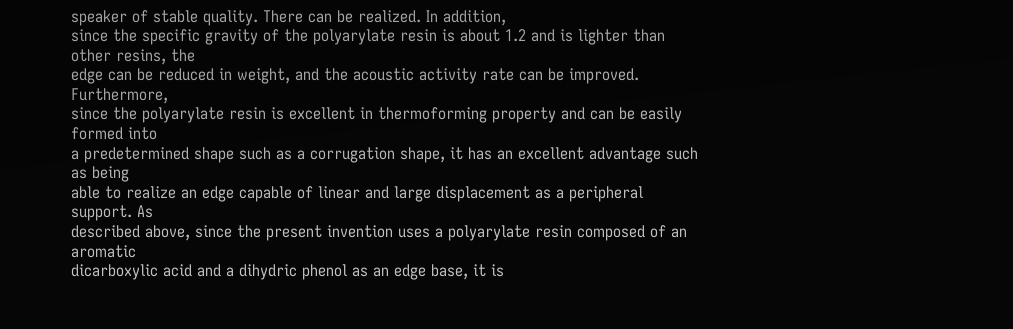speaker of stable quality. There can be realized. In addition,
since the specific gravity of the polyarylate resin is about 1.2 and is lighter than other resins, the
edge can be reduced in weight, and the acoustic activity rate can be improved. Furthermore,
since the polyarylate resin is excellent in thermoforming property and can be easily formed into
a predetermined shape such as a corrugation shape, it has an excellent advantage such as being
able to realize an edge capable of linear and large displacement as a peripheral support. As
described above, since the present invention uses a polyarylate resin composed of an aromatic
dicarboxylic acid and a dihydric phenol as an edge base, it is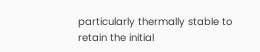particularly thermally stable to
retain the initial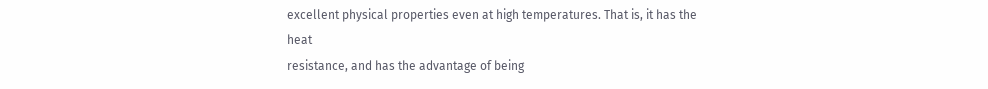excellent physical properties even at high temperatures. That is, it has the heat
resistance, and has the advantage of being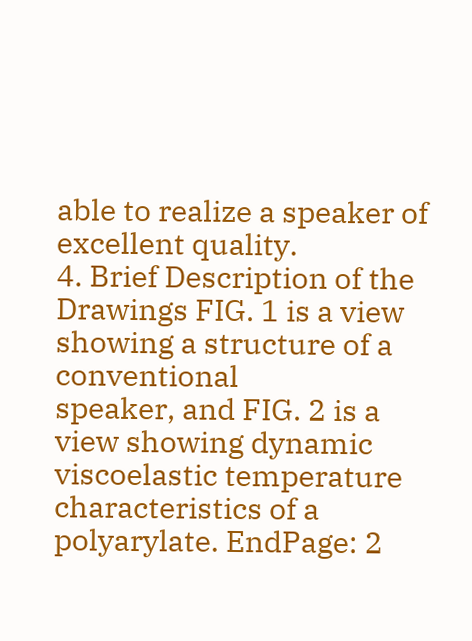able to realize a speaker of excellent quality.
4. Brief Description of the Drawings FIG. 1 is a view showing a structure of a conventional
speaker, and FIG. 2 is a view showing dynamic viscoelastic temperature characteristics of a
polyarylate. EndPage: 2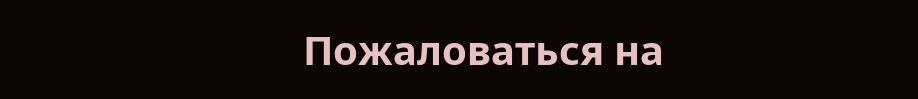Пожаловаться на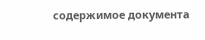содержимое документа